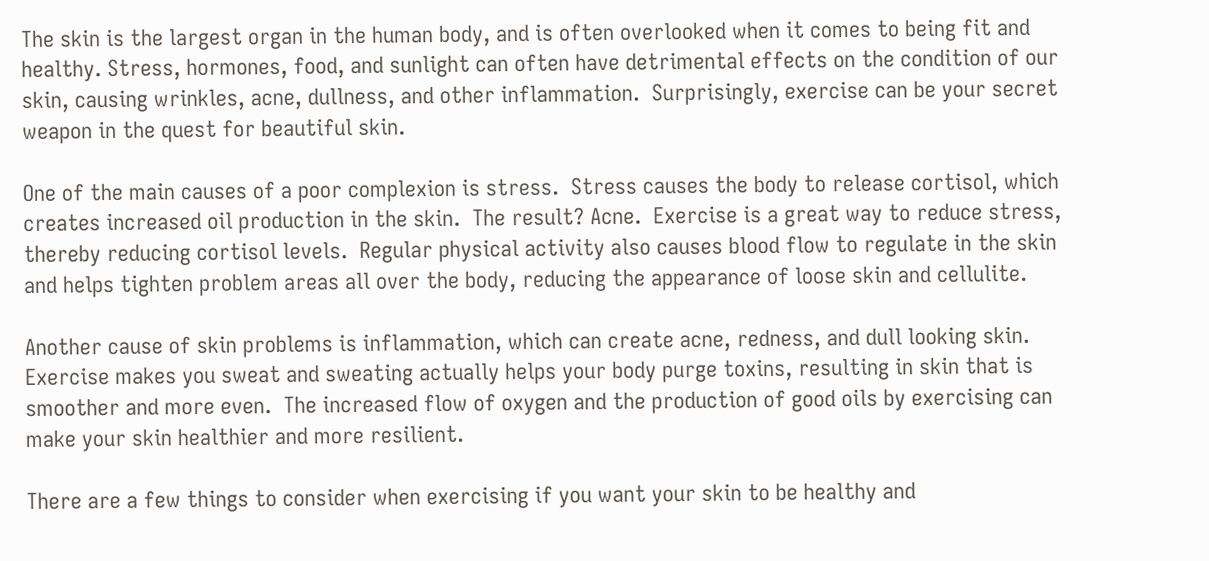The skin is the largest organ in the human body, and is often overlooked when it comes to being fit and healthy. Stress, hormones, food, and sunlight can often have detrimental effects on the condition of our skin, causing wrinkles, acne, dullness, and other inflammation.  Surprisingly, exercise can be your secret weapon in the quest for beautiful skin.

One of the main causes of a poor complexion is stress.  Stress causes the body to release cortisol, which creates increased oil production in the skin.  The result? Acne.  Exercise is a great way to reduce stress, thereby reducing cortisol levels.  Regular physical activity also causes blood flow to regulate in the skin and helps tighten problem areas all over the body, reducing the appearance of loose skin and cellulite.

Another cause of skin problems is inflammation, which can create acne, redness, and dull looking skin.  Exercise makes you sweat and sweating actually helps your body purge toxins, resulting in skin that is smoother and more even.  The increased flow of oxygen and the production of good oils by exercising can make your skin healthier and more resilient.

There are a few things to consider when exercising if you want your skin to be healthy and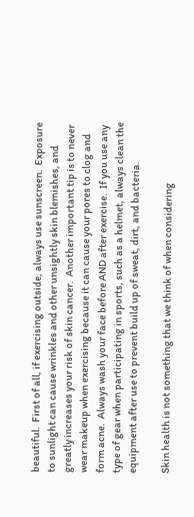beautiful.  First of all, if exercising outside, always use sunscreen.  Exposure to sunlight can cause wrinkles and other unsightly skin blemishes, and greatly increases your risk of skin cancer.  Another important tip is to never wear makeup when exercising because it can cause your pores to clog and form acne.  Always wash your face before AND after exercise.  If you use any type of gear when participating in sports, such as a helmet, always clean the equipment after use to prevent build up of sweat, dirt, and bacteria.

Skin health is not something that we think of when considering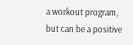a workout program, but can be a positive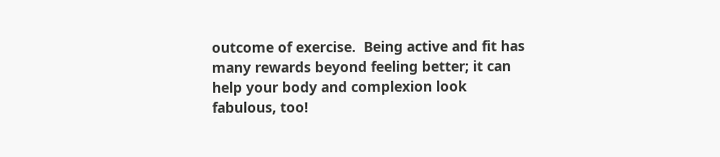outcome of exercise.  Being active and fit has many rewards beyond feeling better; it can help your body and complexion look fabulous, too!